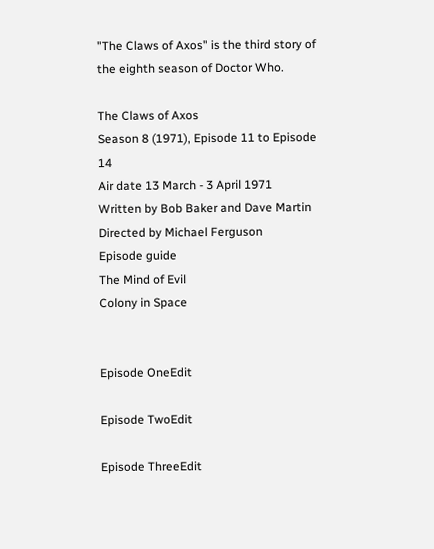"The Claws of Axos" is the third story of the eighth season of Doctor Who.

The Claws of Axos
Season 8 (1971), Episode 11 to Episode 14
Air date 13 March - 3 April 1971
Written by Bob Baker and Dave Martin
Directed by Michael Ferguson
Episode guide
The Mind of Evil
Colony in Space


Episode OneEdit

Episode TwoEdit

Episode ThreeEdit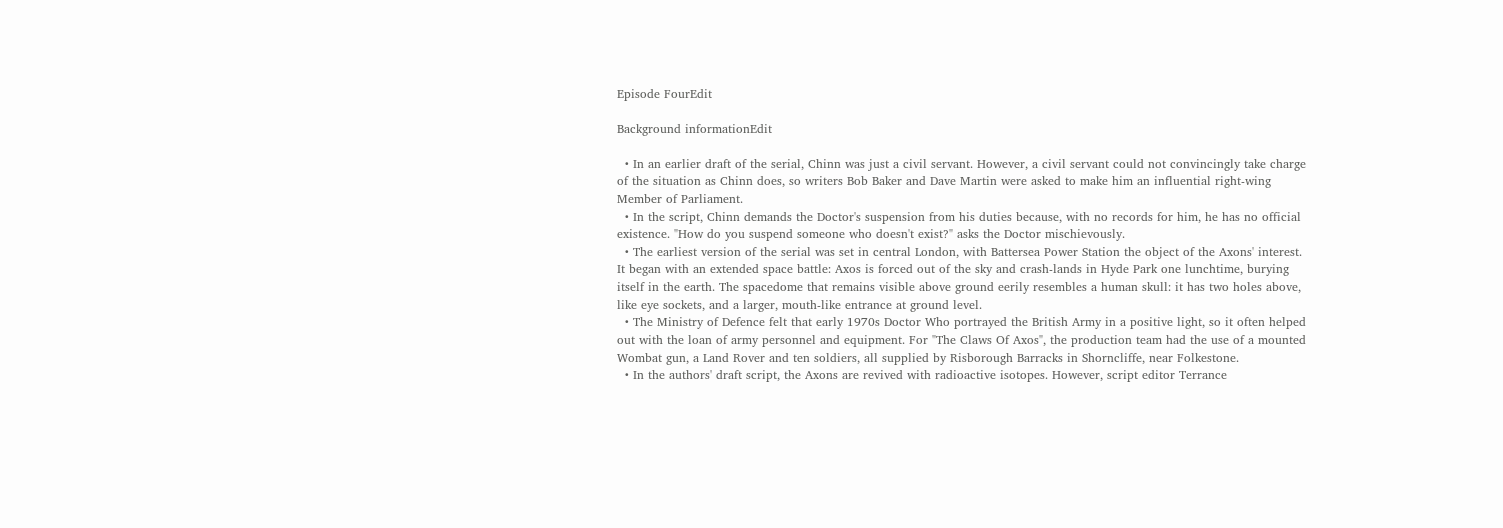Episode FourEdit

Background informationEdit

  • In an earlier draft of the serial, Chinn was just a civil servant. However, a civil servant could not convincingly take charge of the situation as Chinn does, so writers Bob Baker and Dave Martin were asked to make him an influential right-wing Member of Parliament.
  • In the script, Chinn demands the Doctor's suspension from his duties because, with no records for him, he has no official existence. "How do you suspend someone who doesn't exist?" asks the Doctor mischievously.
  • The earliest version of the serial was set in central London, with Battersea Power Station the object of the Axons' interest. It began with an extended space battle: Axos is forced out of the sky and crash-lands in Hyde Park one lunchtime, burying itself in the earth. The spacedome that remains visible above ground eerily resembles a human skull: it has two holes above, like eye sockets, and a larger, mouth-like entrance at ground level.
  • The Ministry of Defence felt that early 1970s Doctor Who portrayed the British Army in a positive light, so it often helped out with the loan of army personnel and equipment. For "The Claws Of Axos", the production team had the use of a mounted Wombat gun, a Land Rover and ten soldiers, all supplied by Risborough Barracks in Shorncliffe, near Folkestone.
  • In the authors' draft script, the Axons are revived with radioactive isotopes. However, script editor Terrance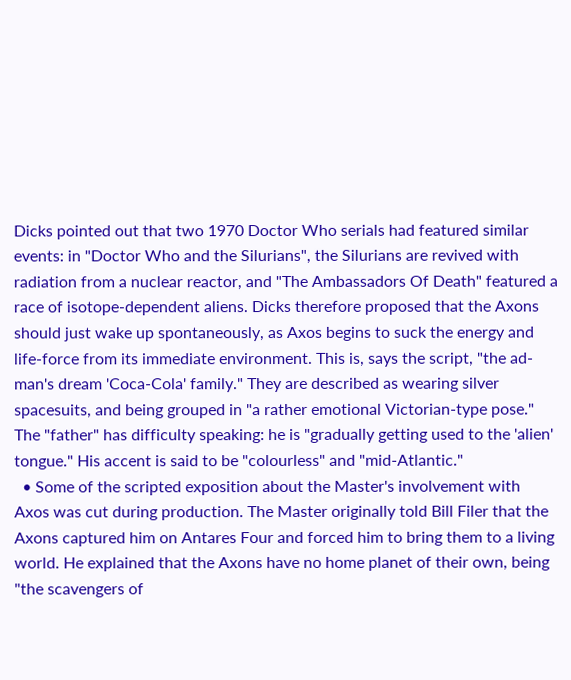Dicks pointed out that two 1970 Doctor Who serials had featured similar events: in "Doctor Who and the Silurians", the Silurians are revived with radiation from a nuclear reactor, and "The Ambassadors Of Death" featured a race of isotope-dependent aliens. Dicks therefore proposed that the Axons should just wake up spontaneously, as Axos begins to suck the energy and life-force from its immediate environment. This is, says the script, "the ad-man's dream 'Coca-Cola' family." They are described as wearing silver spacesuits, and being grouped in "a rather emotional Victorian-type pose." The "father" has difficulty speaking: he is "gradually getting used to the 'alien' tongue." His accent is said to be "colourless" and "mid-Atlantic."
  • Some of the scripted exposition about the Master's involvement with Axos was cut during production. The Master originally told Bill Filer that the Axons captured him on Antares Four and forced him to bring them to a living world. He explained that the Axons have no home planet of their own, being "the scavengers of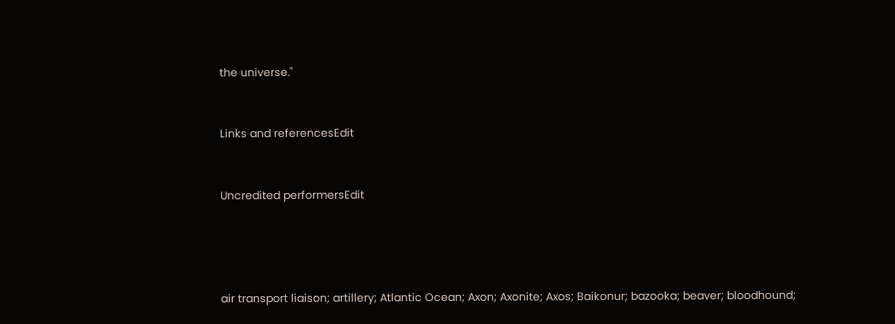the universe."


Links and referencesEdit


Uncredited performersEdit




air transport liaison; artillery; Atlantic Ocean; Axon; Axonite; Axos; Baikonur; bazooka; beaver; bloodhound;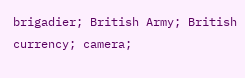brigadier; British Army; British currency; camera;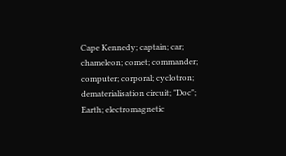Cape Kennedy; captain; car; chameleon; comet; commander; computer; corporal; cyclotron; dematerialisation circuit; "Doc"; Earth; electromagnetic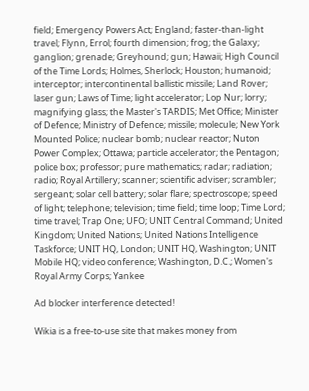field; Emergency Powers Act; England; faster-than-light travel; Flynn, Errol; fourth dimension; frog; the Galaxy; ganglion; grenade; Greyhound; gun; Hawaii; High Council of the Time Lords; Holmes, Sherlock; Houston; humanoid; interceptor; intercontinental ballistic missile; Land Rover; laser gun; Laws of Time; light accelerator; Lop Nur; lorry; magnifying glass; the Master's TARDIS; Met Office; Minister of Defence; Ministry of Defence; missile; molecule; New York Mounted Police; nuclear bomb; nuclear reactor; Nuton Power Complex; Ottawa; particle accelerator; the Pentagon; police box; professor; pure mathematics; radar; radiation; radio; Royal Artillery; scanner; scientific adviser; scrambler; sergeant; solar cell battery; solar flare; spectroscope; speed of light; telephone; television; time field; time loop; Time Lord; time travel; Trap One; UFO; UNIT Central Command; United Kingdom; United Nations; United Nations Intelligence Taskforce; UNIT HQ, London; UNIT HQ, Washington; UNIT Mobile HQ; video conference; Washington, D.C.; Women's Royal Army Corps; Yankee

Ad blocker interference detected!

Wikia is a free-to-use site that makes money from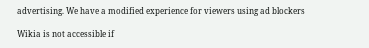advertising. We have a modified experience for viewers using ad blockers

Wikia is not accessible if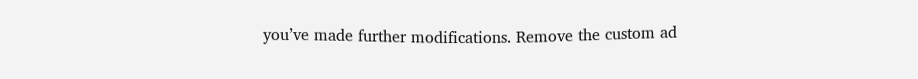you’ve made further modifications. Remove the custom ad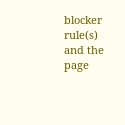blocker rule(s) and the page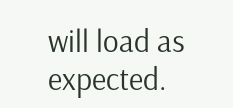will load as expected.